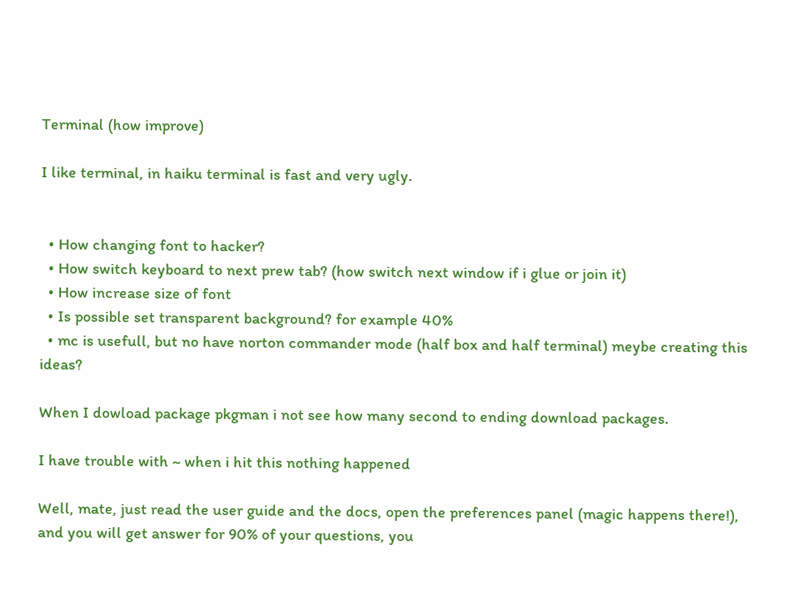Terminal (how improve)

I like terminal, in haiku terminal is fast and very ugly.


  • How changing font to hacker?
  • How switch keyboard to next prew tab? (how switch next window if i glue or join it)
  • How increase size of font
  • Is possible set transparent background? for example 40%
  • mc is usefull, but no have norton commander mode (half box and half terminal) meybe creating this ideas?

When I dowload package pkgman i not see how many second to ending download packages.

I have trouble with ~ when i hit this nothing happened

Well, mate, just read the user guide and the docs, open the preferences panel (magic happens there!), and you will get answer for 90% of your questions, you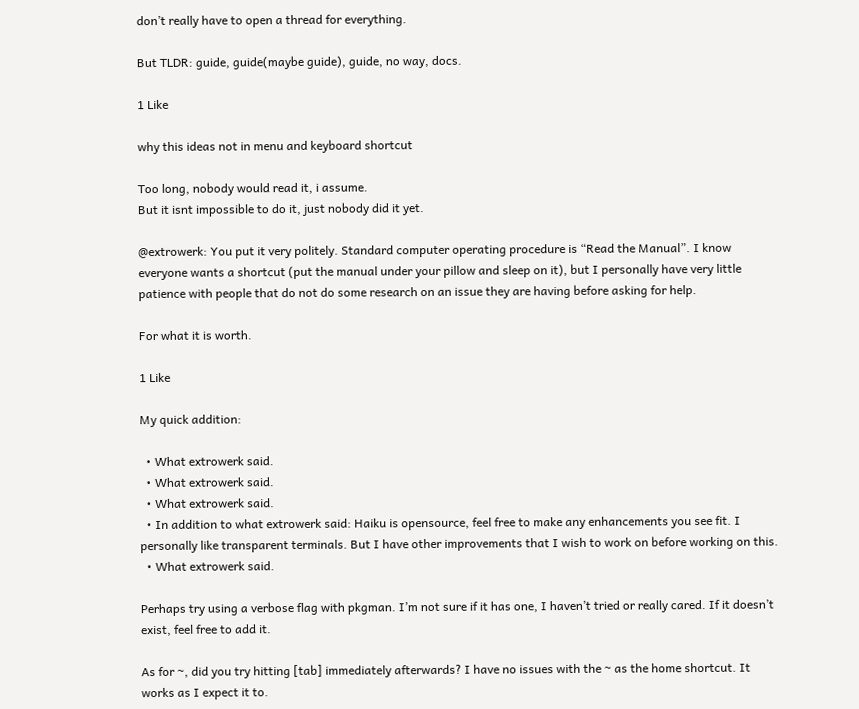don’t really have to open a thread for everything.

But TLDR: guide, guide(maybe guide), guide, no way, docs.

1 Like

why this ideas not in menu and keyboard shortcut

Too long, nobody would read it, i assume.
But it isnt impossible to do it, just nobody did it yet.

@extrowerk: You put it very politely. Standard computer operating procedure is “Read the Manual”. I know everyone wants a shortcut (put the manual under your pillow and sleep on it), but I personally have very little patience with people that do not do some research on an issue they are having before asking for help.

For what it is worth.

1 Like

My quick addition:

  • What extrowerk said.
  • What extrowerk said.
  • What extrowerk said.
  • In addition to what extrowerk said: Haiku is opensource, feel free to make any enhancements you see fit. I personally like transparent terminals. But I have other improvements that I wish to work on before working on this.
  • What extrowerk said.

Perhaps try using a verbose flag with pkgman. I’m not sure if it has one, I haven’t tried or really cared. If it doesn’t exist, feel free to add it.

As for ~, did you try hitting [tab] immediately afterwards? I have no issues with the ~ as the home shortcut. It works as I expect it to.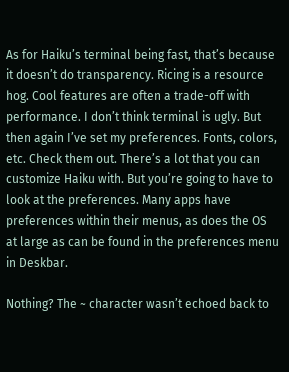As for Haiku’s terminal being fast, that’s because it doesn’t do transparency. Ricing is a resource hog. Cool features are often a trade-off with performance. I don’t think terminal is ugly. But then again I’ve set my preferences. Fonts, colors, etc. Check them out. There’s a lot that you can customize Haiku with. But you’re going to have to look at the preferences. Many apps have preferences within their menus, as does the OS at large as can be found in the preferences menu in Deskbar.

Nothing? The ~ character wasn’t echoed back to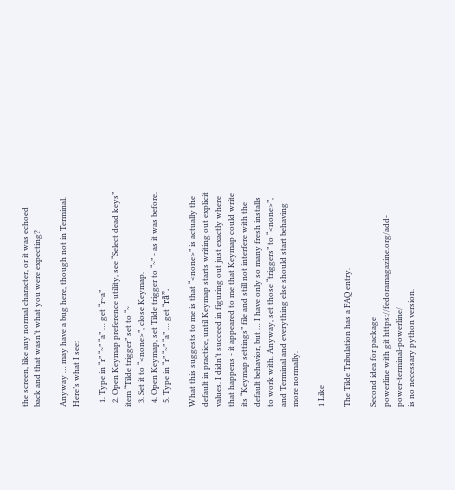the screen, like any normal character, or it was echoed back and that wasn’t what you were expecting?

Anyway … may have a bug here, though not in Terminal. Here’s what I see:

  1. Type in “r” “~” “a” … get “r~a”
  2. Open Keymap preference utility, see “Select dead keys” item “Tilde trigger” set to “~
  3. Set it to “<none>”, close Keymap.
  4. Open Keymap, set Tilde trigger to “~” - as it was before.
  5. Type in “r” “~” “a” … get “rã”.

What this suggests to me is that “<none>” is actually the default in practice, until Keymap starts writing out explicit values. I didn’t succeed in figuring out just exactly where that happens - it appeared to me that Keymap could write its “Keymap settings” file and still not interfere with the default behavior, but … I have only so many fresh installs to work with. Anyway, set those “triggers” to “<none>”, and Terminal and everything else should start behaving more normally.

1 Like

The Tilde Tribulation has a FAQ entry.

Second idea for package
powerline with git https://fedoramagazine.org/add-power-terminal-powerline/
is no necessary python version.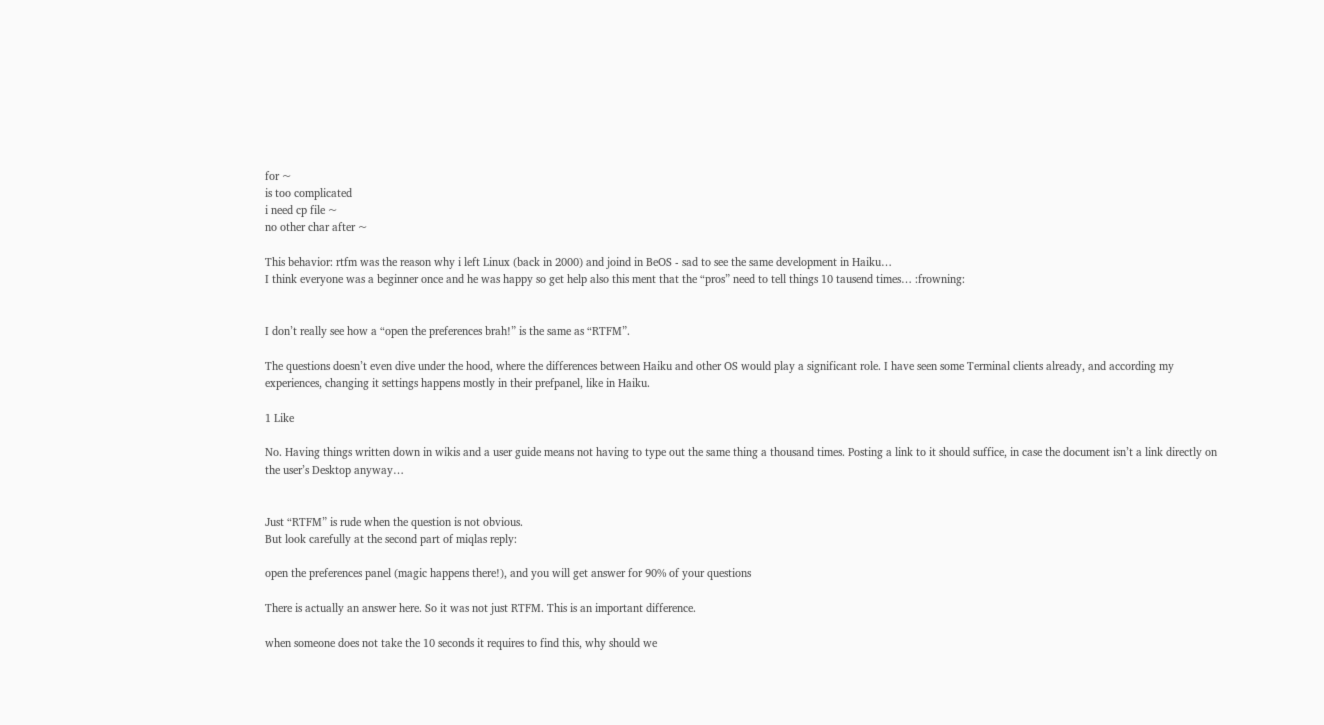for ~
is too complicated
i need cp file ~
no other char after ~

This behavior: rtfm was the reason why i left Linux (back in 2000) and joind in BeOS - sad to see the same development in Haiku…
I think everyone was a beginner once and he was happy so get help also this ment that the “pros” need to tell things 10 tausend times… :frowning:


I don’t really see how a “open the preferences brah!” is the same as “RTFM”.

The questions doesn’t even dive under the hood, where the differences between Haiku and other OS would play a significant role. I have seen some Terminal clients already, and according my experiences, changing it settings happens mostly in their prefpanel, like in Haiku.

1 Like

No. Having things written down in wikis and a user guide means not having to type out the same thing a thousand times. Posting a link to it should suffice, in case the document isn’t a link directly on the user’s Desktop anyway…


Just “RTFM” is rude when the question is not obvious.
But look carefully at the second part of miqlas reply:

open the preferences panel (magic happens there!), and you will get answer for 90% of your questions

There is actually an answer here. So it was not just RTFM. This is an important difference.

when someone does not take the 10 seconds it requires to find this, why should we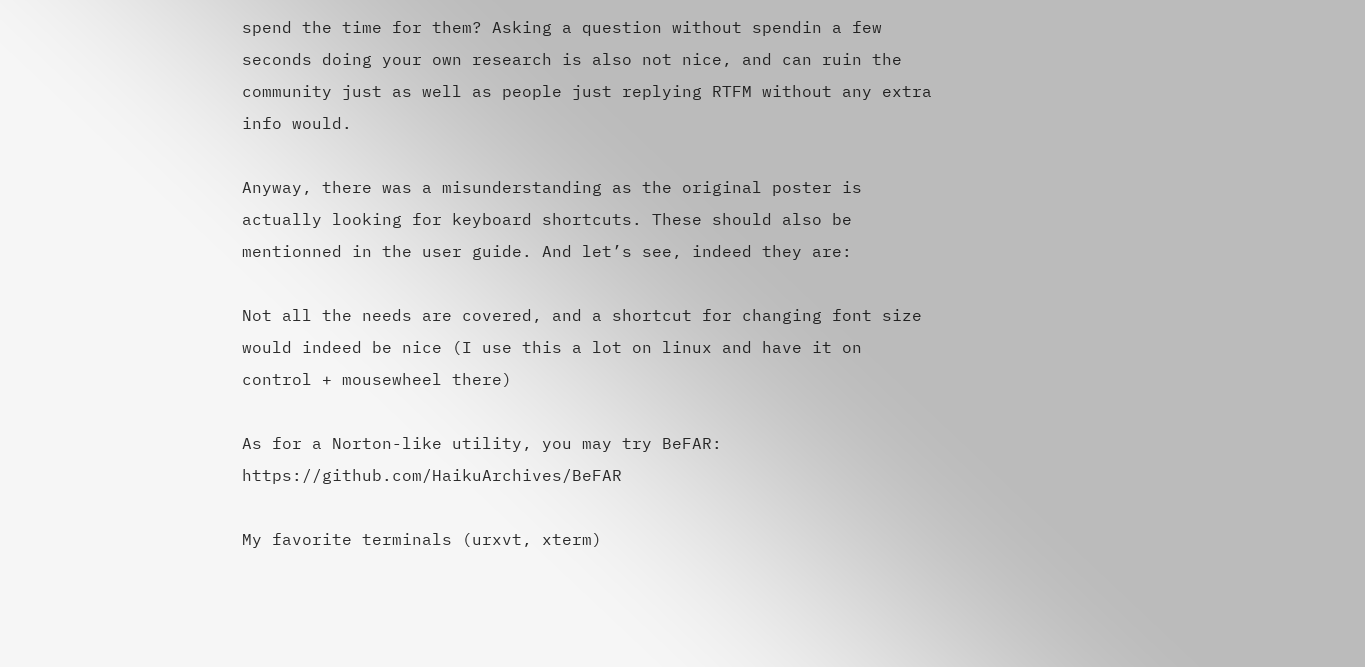spend the time for them? Asking a question without spendin a few seconds doing your own research is also not nice, and can ruin the community just as well as people just replying RTFM without any extra info would.

Anyway, there was a misunderstanding as the original poster is actually looking for keyboard shortcuts. These should also be mentionned in the user guide. And let’s see, indeed they are:

Not all the needs are covered, and a shortcut for changing font size would indeed be nice (I use this a lot on linux and have it on control + mousewheel there)

As for a Norton-like utility, you may try BeFAR: https://github.com/HaikuArchives/BeFAR

My favorite terminals (urxvt, xterm)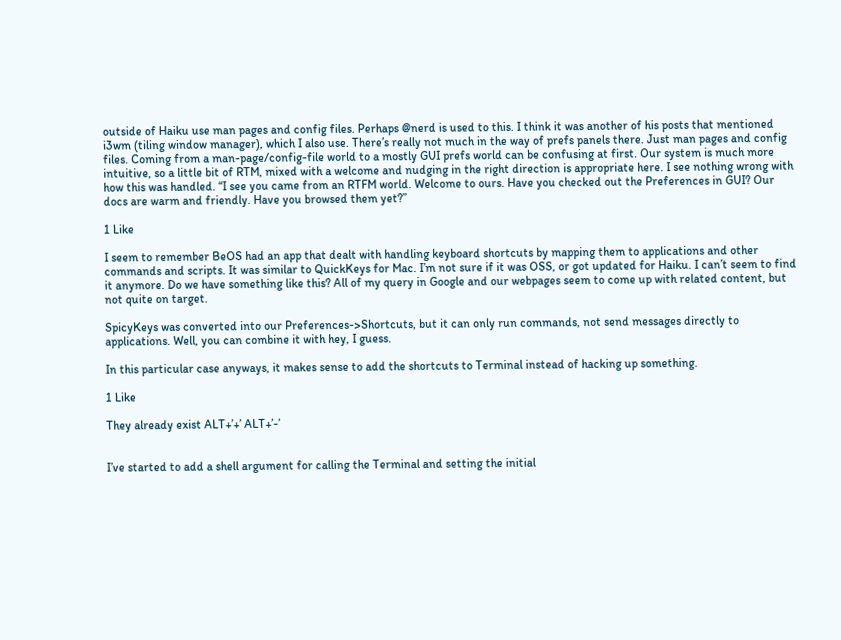outside of Haiku use man pages and config files. Perhaps @nerd is used to this. I think it was another of his posts that mentioned i3wm (tiling window manager), which I also use. There’s really not much in the way of prefs panels there. Just man pages and config files. Coming from a man-page/config-file world to a mostly GUI prefs world can be confusing at first. Our system is much more intuitive, so a little bit of RTM, mixed with a welcome and nudging in the right direction is appropriate here. I see nothing wrong with how this was handled. “I see you came from an RTFM world. Welcome to ours. Have you checked out the Preferences in GUI? Our docs are warm and friendly. Have you browsed them yet?”

1 Like

I seem to remember BeOS had an app that dealt with handling keyboard shortcuts by mapping them to applications and other commands and scripts. It was similar to QuickKeys for Mac. I’m not sure if it was OSS, or got updated for Haiku. I can’t seem to find it anymore. Do we have something like this? All of my query in Google and our webpages seem to come up with related content, but not quite on target.

SpicyKeys was converted into our Preferences->Shortcuts, but it can only run commands, not send messages directly to applications. Well, you can combine it with hey, I guess.

In this particular case anyways, it makes sense to add the shortcuts to Terminal instead of hacking up something.

1 Like

They already exist ALT+’+’ ALT+’-’


I’ve started to add a shell argument for calling the Terminal and setting the initial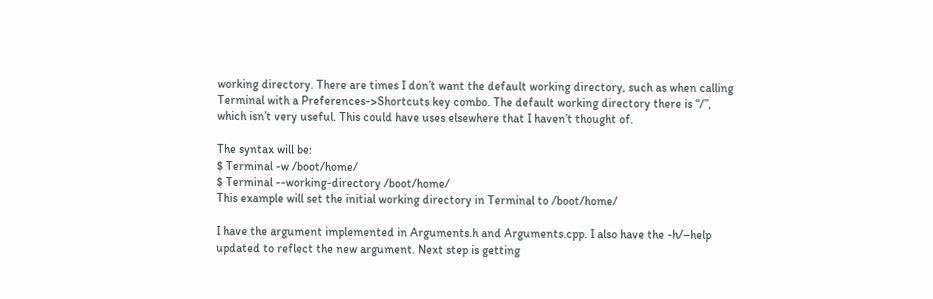working directory. There are times I don’t want the default working directory, such as when calling Terminal with a Preferences->Shortcuts key combo. The default working directory there is “/”, which isn’t very useful. This could have uses elsewhere that I haven’t thought of.

The syntax will be:
$ Terminal -w /boot/home/
$ Terminal --working-directory /boot/home/
This example will set the initial working directory in Terminal to /boot/home/

I have the argument implemented in Arguments.h and Arguments.cpp. I also have the -h/–help updated to reflect the new argument. Next step is getting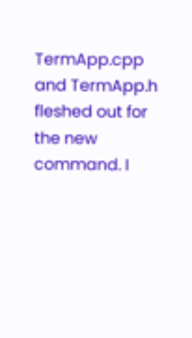TermApp.cpp and TermApp.h fleshed out for the new command. I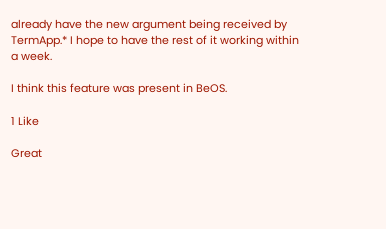already have the new argument being received by TermApp.* I hope to have the rest of it working within a week.

I think this feature was present in BeOS.

1 Like

Great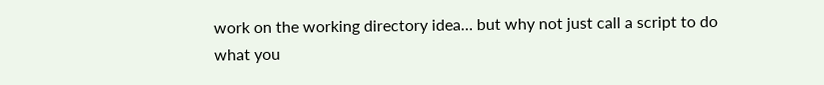work on the working directory idea… but why not just call a script to do what you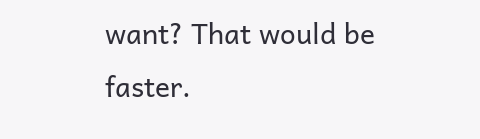want? That would be faster.